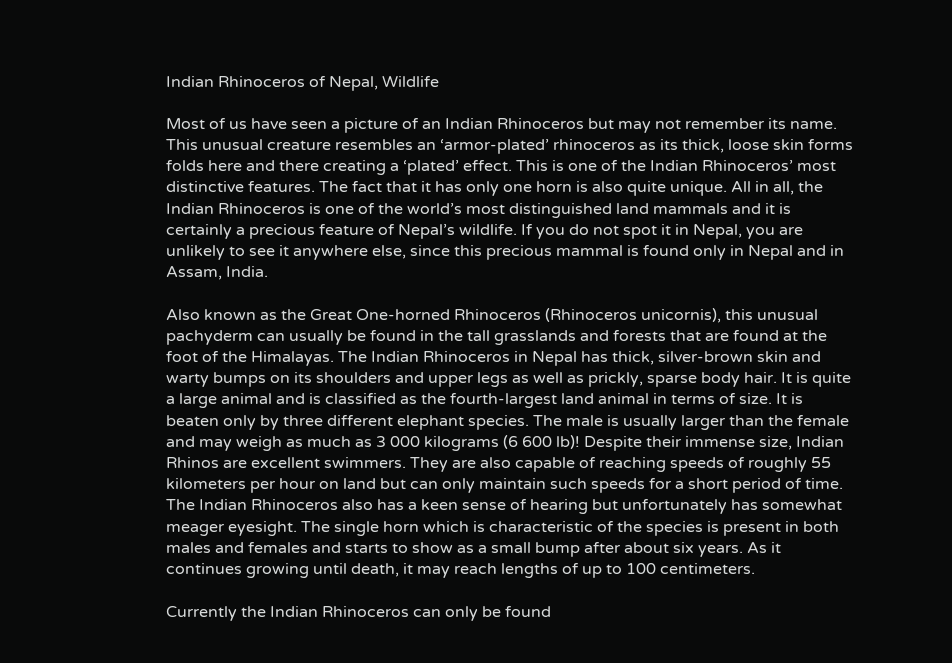Indian Rhinoceros of Nepal, Wildlife

Most of us have seen a picture of an Indian Rhinoceros but may not remember its name. This unusual creature resembles an ‘armor-plated’ rhinoceros as its thick, loose skin forms folds here and there creating a ‘plated’ effect. This is one of the Indian Rhinoceros’ most distinctive features. The fact that it has only one horn is also quite unique. All in all, the Indian Rhinoceros is one of the world’s most distinguished land mammals and it is certainly a precious feature of Nepal’s wildlife. If you do not spot it in Nepal, you are unlikely to see it anywhere else, since this precious mammal is found only in Nepal and in Assam, India.

Also known as the Great One-horned Rhinoceros (Rhinoceros unicornis), this unusual pachyderm can usually be found in the tall grasslands and forests that are found at the foot of the Himalayas. The Indian Rhinoceros in Nepal has thick, silver-brown skin and warty bumps on its shoulders and upper legs as well as prickly, sparse body hair. It is quite a large animal and is classified as the fourth-largest land animal in terms of size. It is beaten only by three different elephant species. The male is usually larger than the female and may weigh as much as 3 000 kilograms (6 600 lb)! Despite their immense size, Indian Rhinos are excellent swimmers. They are also capable of reaching speeds of roughly 55 kilometers per hour on land but can only maintain such speeds for a short period of time. The Indian Rhinoceros also has a keen sense of hearing but unfortunately has somewhat meager eyesight. The single horn which is characteristic of the species is present in both males and females and starts to show as a small bump after about six years. As it continues growing until death, it may reach lengths of up to 100 centimeters.

Currently the Indian Rhinoceros can only be found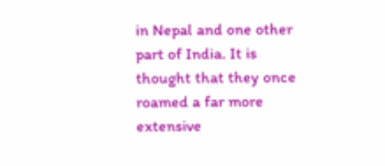in Nepal and one other part of India. It is thought that they once roamed a far more extensive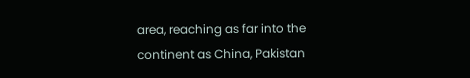area, reaching as far into the continent as China, Pakistan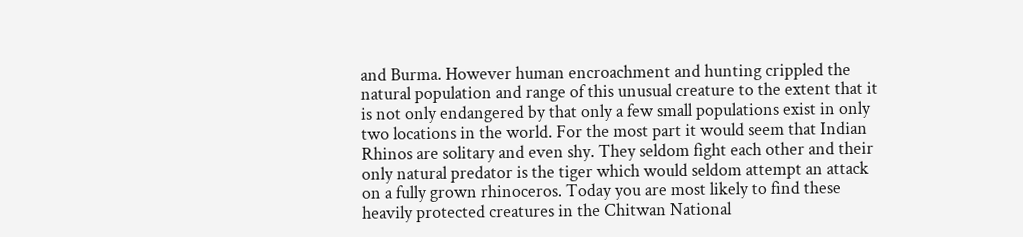and Burma. However human encroachment and hunting crippled the natural population and range of this unusual creature to the extent that it is not only endangered by that only a few small populations exist in only two locations in the world. For the most part it would seem that Indian Rhinos are solitary and even shy. They seldom fight each other and their only natural predator is the tiger which would seldom attempt an attack on a fully grown rhinoceros. Today you are most likely to find these heavily protected creatures in the Chitwan National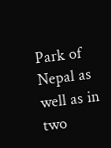Park of Nepal as well as in two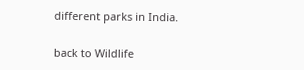different parks in India.

back to Wildlife